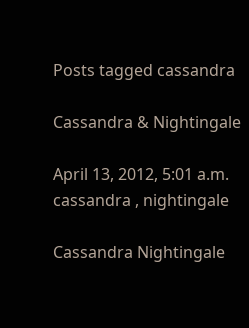Posts tagged cassandra

Cassandra & Nightingale

April 13, 2012, 5:01 a.m. cassandra , nightingale

Cassandra Nightingale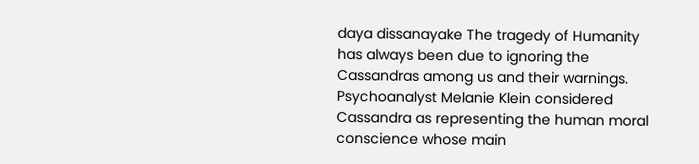daya dissanayake The tragedy of Humanity has always been due to ignoring the Cassandras among us and their warnings. Psychoanalyst Melanie Klein considered Cassandra as representing the human moral conscience whose main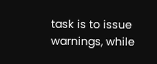task is to issue warnings, while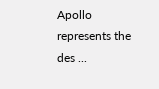Apollo represents the des ...